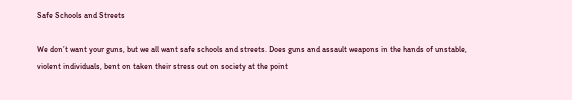Safe Schools and Streets

We don’t want your guns, but we all want safe schools and streets. Does guns and assault weapons in the hands of unstable, violent individuals, bent on taken their stress out on society at the point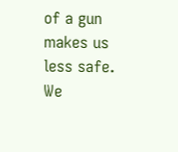of a gun makes us less safe. We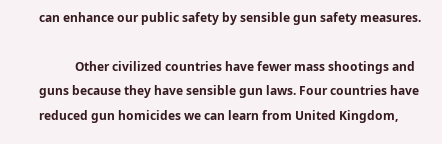can enhance our public safety by sensible gun safety measures.

            Other civilized countries have fewer mass shootings and guns because they have sensible gun laws. Four countries have reduced gun homicides we can learn from United Kingdom,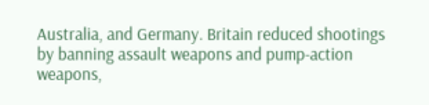Australia, and Germany. Britain reduced shootings by banning assault weapons and pump-action weapons,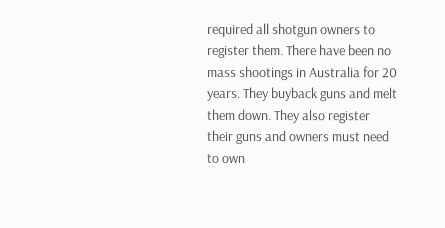required all shotgun owners to register them. There have been no mass shootings in Australia for 20 years. They buyback guns and melt them down. They also register their guns and owners must need to own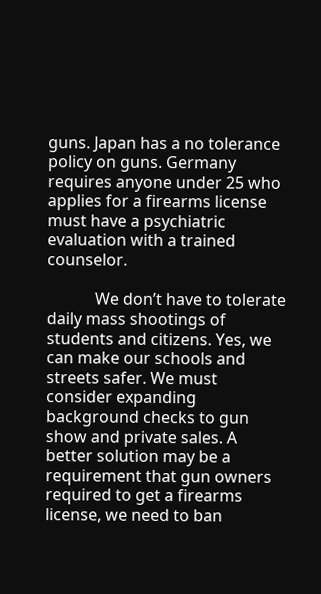guns. Japan has a no tolerance policy on guns. Germany requires anyone under 25 who applies for a firearms license must have a psychiatric evaluation with a trained counselor.

            We don’t have to tolerate daily mass shootings of students and citizens. Yes, we can make our schools and streets safer. We must consider expanding background checks to gun show and private sales. A better solution may be a requirement that gun owners required to get a firearms license, we need to ban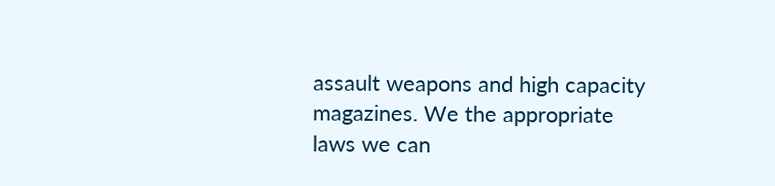assault weapons and high capacity magazines. We the appropriate laws we can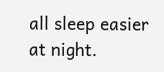all sleep easier at night.